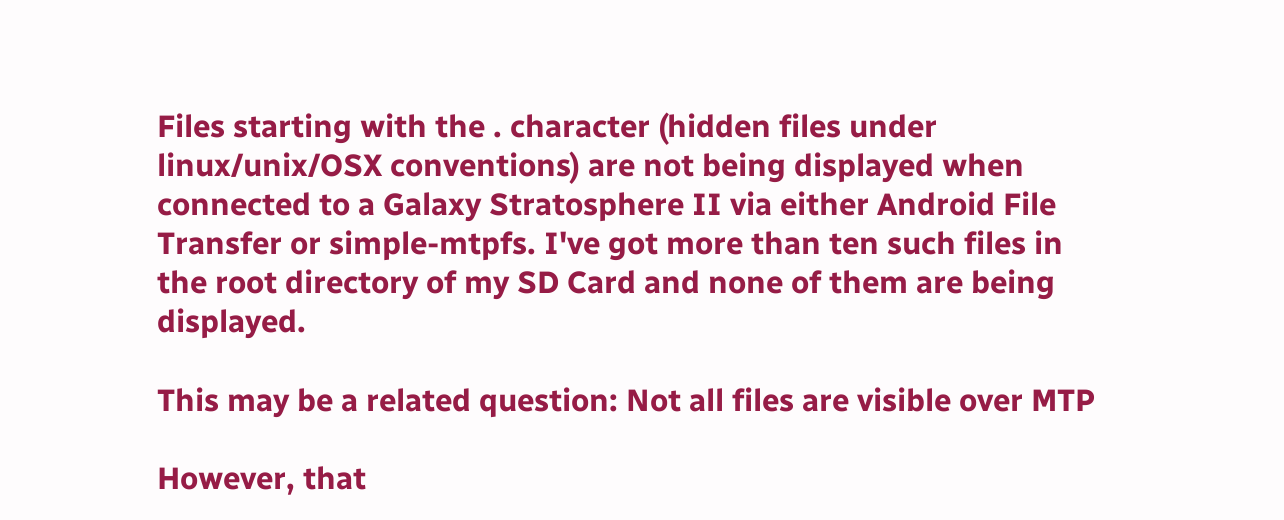Files starting with the . character (hidden files under linux/unix/OSX conventions) are not being displayed when connected to a Galaxy Stratosphere II via either Android File Transfer or simple-mtpfs. I've got more than ten such files in the root directory of my SD Card and none of them are being displayed.

This may be a related question: Not all files are visible over MTP

However, that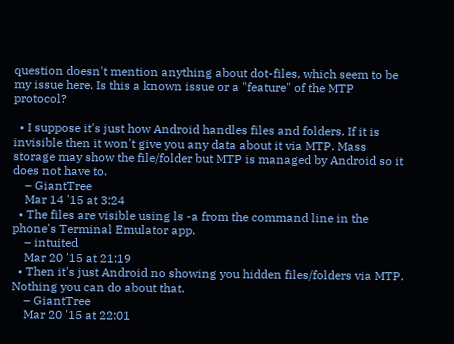question doesn't mention anything about dot-files, which seem to be my issue here. Is this a known issue or a "feature" of the MTP protocol?

  • I suppose it's just how Android handles files and folders. If it is invisible then it won't give you any data about it via MTP. Mass storage may show the file/folder but MTP is managed by Android so it does not have to.
    – GiantTree
    Mar 14 '15 at 3:24
  • The files are visible using ls -a from the command line in the phone's Terminal Emulator app.
    – intuited
    Mar 20 '15 at 21:19
  • Then it's just Android no showing you hidden files/folders via MTP. Nothing you can do about that.
    – GiantTree
    Mar 20 '15 at 22:01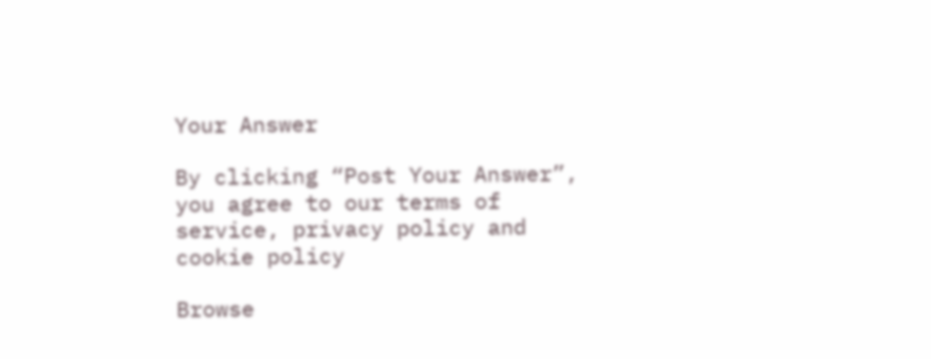Your Answer

By clicking “Post Your Answer”, you agree to our terms of service, privacy policy and cookie policy

Browse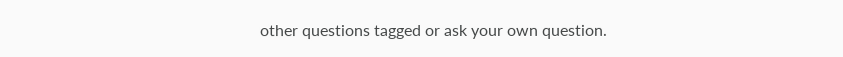other questions tagged or ask your own question.